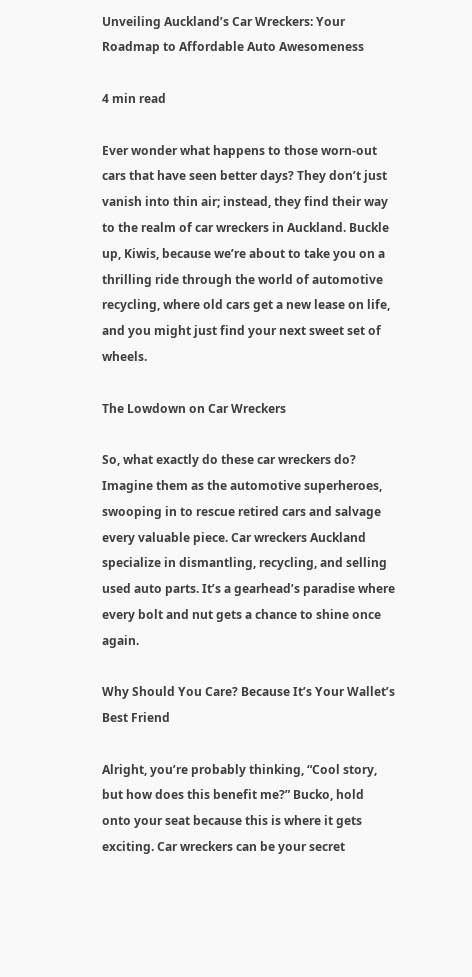Unveiling Auckland’s Car Wreckers: Your Roadmap to Affordable Auto Awesomeness

4 min read

Ever wonder what happens to those worn-out cars that have seen better days? They don’t just vanish into thin air; instead, they find their way to the realm of car wreckers in Auckland. Buckle up, Kiwis, because we’re about to take you on a thrilling ride through the world of automotive recycling, where old cars get a new lease on life, and you might just find your next sweet set of wheels.

The Lowdown on Car Wreckers

So, what exactly do these car wreckers do? Imagine them as the automotive superheroes, swooping in to rescue retired cars and salvage every valuable piece. Car wreckers Auckland specialize in dismantling, recycling, and selling used auto parts. It’s a gearhead’s paradise where every bolt and nut gets a chance to shine once again.

Why Should You Care? Because It’s Your Wallet’s Best Friend

Alright, you’re probably thinking, “Cool story, but how does this benefit me?” Bucko, hold onto your seat because this is where it gets exciting. Car wreckers can be your secret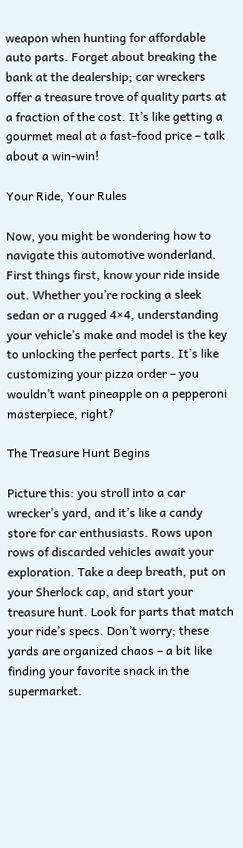weapon when hunting for affordable auto parts. Forget about breaking the bank at the dealership; car wreckers offer a treasure trove of quality parts at a fraction of the cost. It’s like getting a gourmet meal at a fast-food price – talk about a win-win!

Your Ride, Your Rules

Now, you might be wondering how to navigate this automotive wonderland. First things first, know your ride inside out. Whether you’re rocking a sleek sedan or a rugged 4×4, understanding your vehicle’s make and model is the key to unlocking the perfect parts. It’s like customizing your pizza order – you wouldn’t want pineapple on a pepperoni masterpiece, right?

The Treasure Hunt Begins

Picture this: you stroll into a car wrecker’s yard, and it’s like a candy store for car enthusiasts. Rows upon rows of discarded vehicles await your exploration. Take a deep breath, put on your Sherlock cap, and start your treasure hunt. Look for parts that match your ride’s specs. Don’t worry; these yards are organized chaos – a bit like finding your favorite snack in the supermarket.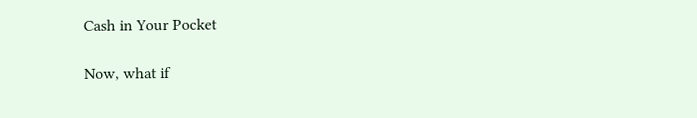Cash in Your Pocket

Now, what if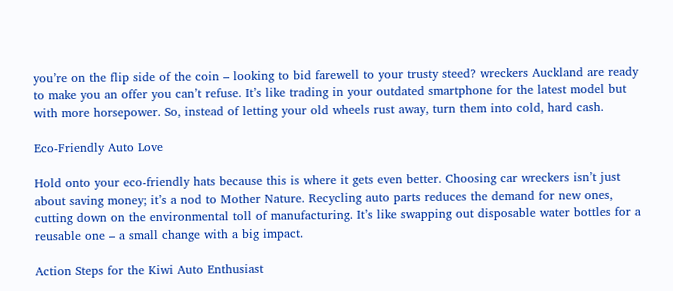you’re on the flip side of the coin – looking to bid farewell to your trusty steed? wreckers Auckland are ready to make you an offer you can’t refuse. It’s like trading in your outdated smartphone for the latest model but with more horsepower. So, instead of letting your old wheels rust away, turn them into cold, hard cash.

Eco-Friendly Auto Love

Hold onto your eco-friendly hats because this is where it gets even better. Choosing car wreckers isn’t just about saving money; it’s a nod to Mother Nature. Recycling auto parts reduces the demand for new ones, cutting down on the environmental toll of manufacturing. It’s like swapping out disposable water bottles for a reusable one – a small change with a big impact.

Action Steps for the Kiwi Auto Enthusiast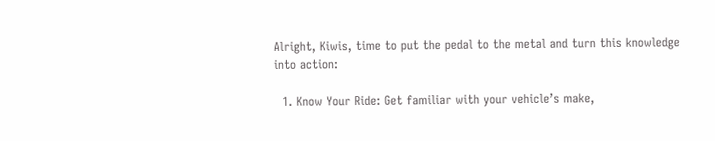Alright, Kiwis, time to put the pedal to the metal and turn this knowledge into action:

  1. Know Your Ride: Get familiar with your vehicle’s make,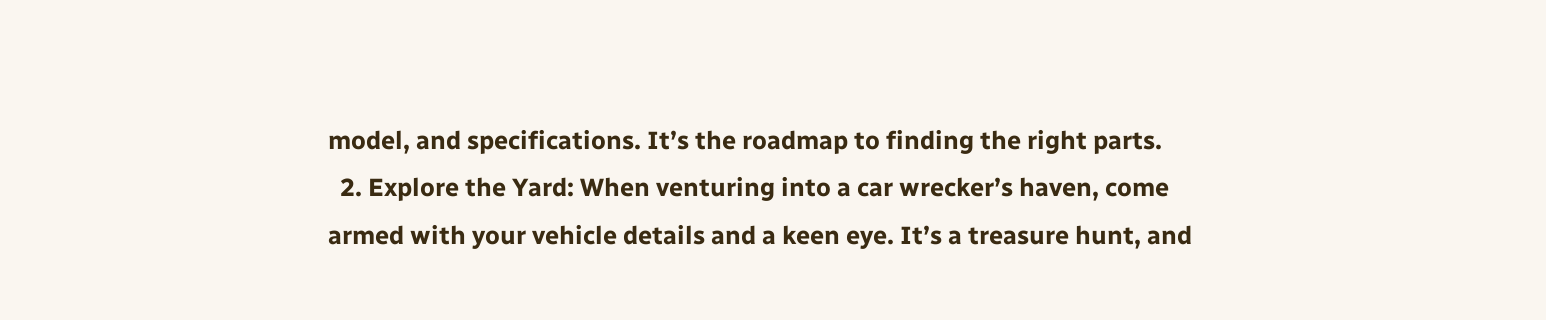model, and specifications. It’s the roadmap to finding the right parts.
  2. Explore the Yard: When venturing into a car wrecker’s haven, come armed with your vehicle details and a keen eye. It’s a treasure hunt, and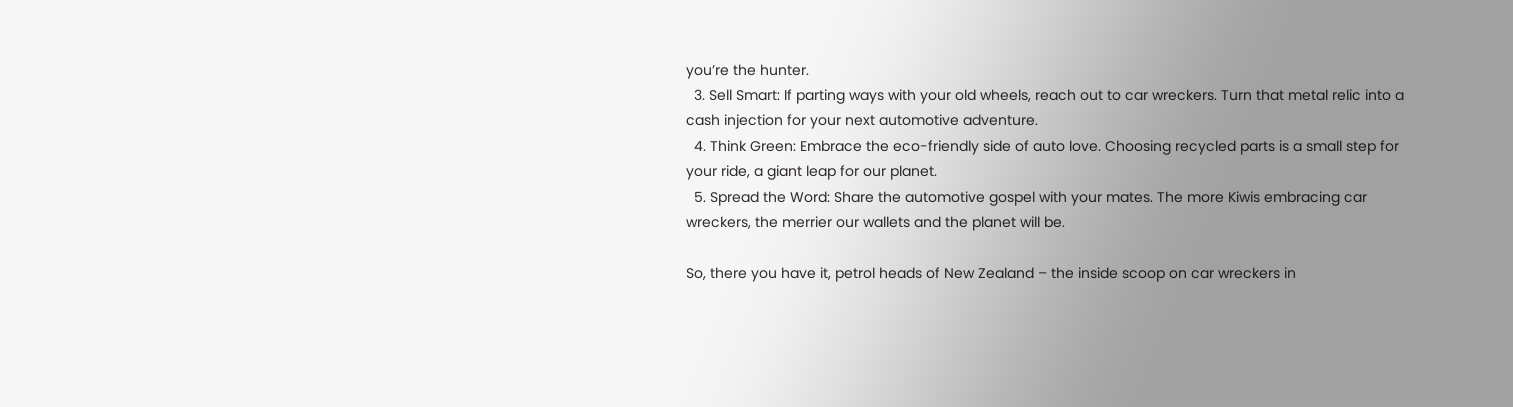you’re the hunter.
  3. Sell Smart: If parting ways with your old wheels, reach out to car wreckers. Turn that metal relic into a cash injection for your next automotive adventure.
  4. Think Green: Embrace the eco-friendly side of auto love. Choosing recycled parts is a small step for your ride, a giant leap for our planet.
  5. Spread the Word: Share the automotive gospel with your mates. The more Kiwis embracing car wreckers, the merrier our wallets and the planet will be.

So, there you have it, petrol heads of New Zealand – the inside scoop on car wreckers in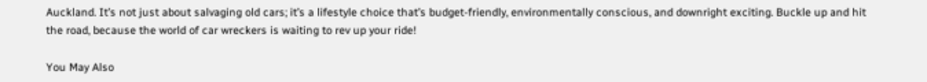Auckland. It’s not just about salvaging old cars; it’s a lifestyle choice that’s budget-friendly, environmentally conscious, and downright exciting. Buckle up and hit the road, because the world of car wreckers is waiting to rev up your ride!

You May Also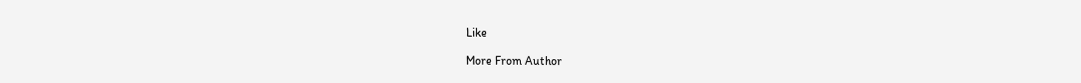Like

More From Author